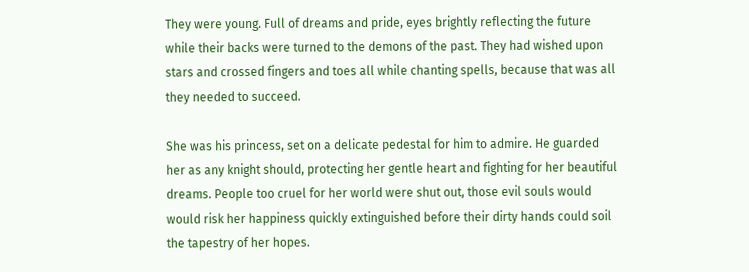They were young. Full of dreams and pride, eyes brightly reflecting the future while their backs were turned to the demons of the past. They had wished upon stars and crossed fingers and toes all while chanting spells, because that was all they needed to succeed.

She was his princess, set on a delicate pedestal for him to admire. He guarded her as any knight should, protecting her gentle heart and fighting for her beautiful dreams. People too cruel for her world were shut out, those evil souls would would risk her happiness quickly extinguished before their dirty hands could soil the tapestry of her hopes.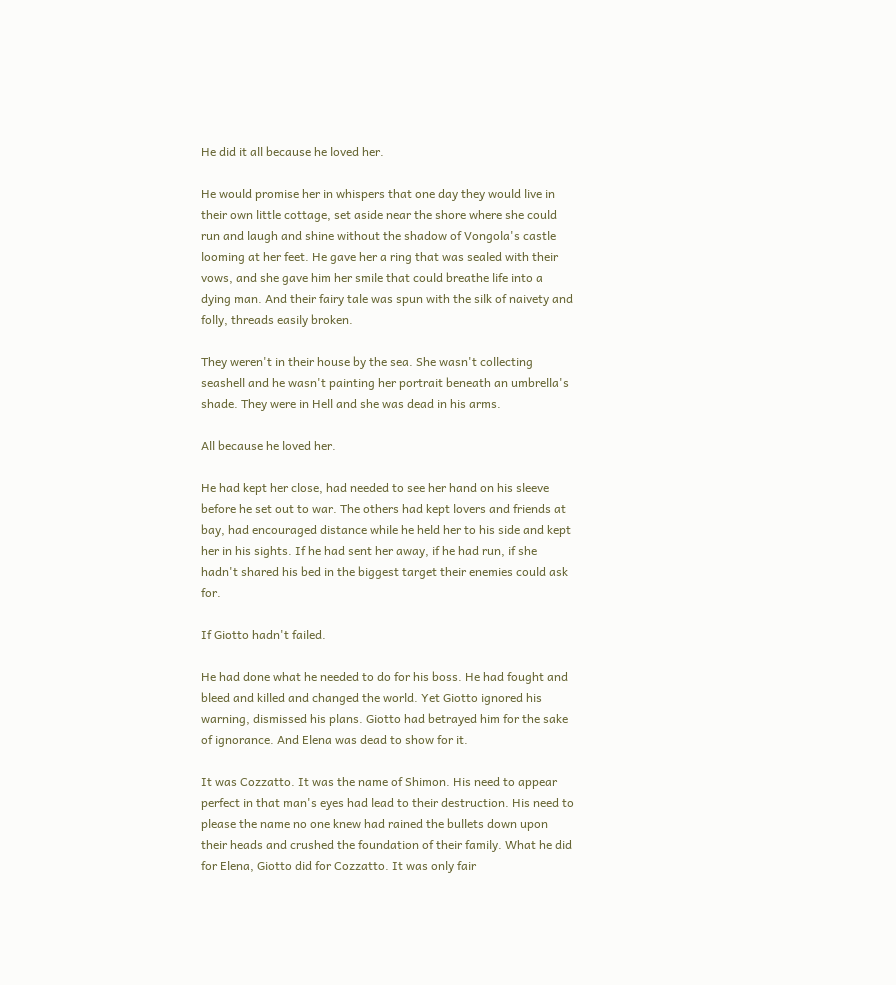He did it all because he loved her.

He would promise her in whispers that one day they would live in their own little cottage, set aside near the shore where she could run and laugh and shine without the shadow of Vongola's castle looming at her feet. He gave her a ring that was sealed with their vows, and she gave him her smile that could breathe life into a dying man. And their fairy tale was spun with the silk of naivety and folly, threads easily broken.

They weren't in their house by the sea. She wasn't collecting seashell and he wasn't painting her portrait beneath an umbrella's shade. They were in Hell and she was dead in his arms.

All because he loved her.

He had kept her close, had needed to see her hand on his sleeve before he set out to war. The others had kept lovers and friends at bay, had encouraged distance while he held her to his side and kept her in his sights. If he had sent her away, if he had run, if she hadn't shared his bed in the biggest target their enemies could ask for.

If Giotto hadn't failed.

He had done what he needed to do for his boss. He had fought and bleed and killed and changed the world. Yet Giotto ignored his warning, dismissed his plans. Giotto had betrayed him for the sake of ignorance. And Elena was dead to show for it.

It was Cozzatto. It was the name of Shimon. His need to appear perfect in that man's eyes had lead to their destruction. His need to please the name no one knew had rained the bullets down upon their heads and crushed the foundation of their family. What he did for Elena, Giotto did for Cozzatto. It was only fair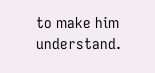to make him understand.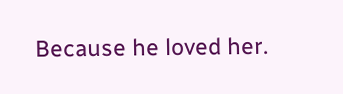Because he loved her.